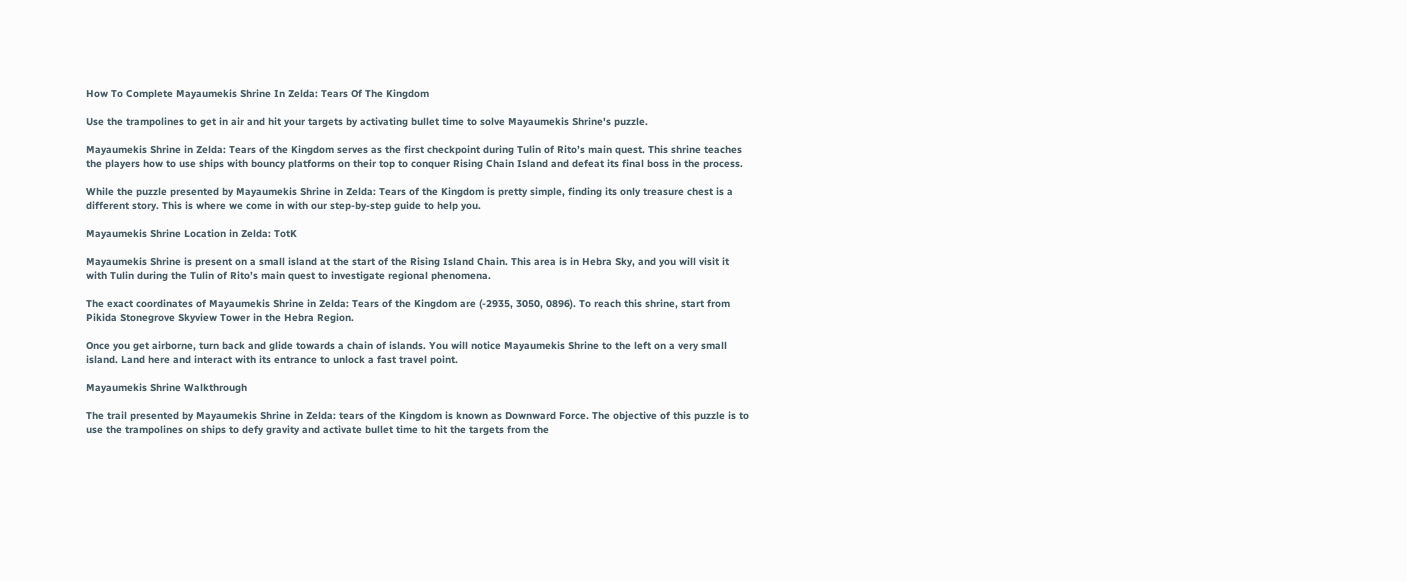How To Complete Mayaumekis Shrine In Zelda: Tears Of The Kingdom

Use the trampolines to get in air and hit your targets by activating bullet time to solve Mayaumekis Shrine's puzzle.

Mayaumekis Shrine in Zelda: Tears of the Kingdom serves as the first checkpoint during Tulin of Rito’s main quest. This shrine teaches the players how to use ships with bouncy platforms on their top to conquer Rising Chain Island and defeat its final boss in the process.

While the puzzle presented by Mayaumekis Shrine in Zelda: Tears of the Kingdom is pretty simple, finding its only treasure chest is a different story. This is where we come in with our step-by-step guide to help you.

Mayaumekis Shrine Location in Zelda: TotK

Mayaumekis Shrine is present on a small island at the start of the Rising Island Chain. This area is in Hebra Sky, and you will visit it with Tulin during the Tulin of Rito’s main quest to investigate regional phenomena.

The exact coordinates of Mayaumekis Shrine in Zelda: Tears of the Kingdom are (-2935, 3050, 0896). To reach this shrine, start from Pikida Stonegrove Skyview Tower in the Hebra Region.

Once you get airborne, turn back and glide towards a chain of islands. You will notice Mayaumekis Shrine to the left on a very small island. Land here and interact with its entrance to unlock a fast travel point.

Mayaumekis Shrine Walkthrough

The trail presented by Mayaumekis Shrine in Zelda: tears of the Kingdom is known as Downward Force. The objective of this puzzle is to use the trampolines on ships to defy gravity and activate bullet time to hit the targets from the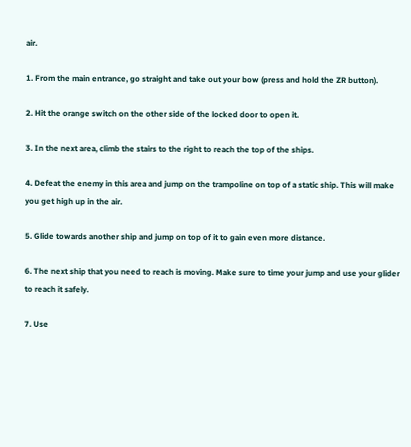air.

1. From the main entrance, go straight and take out your bow (press and hold the ZR button).

2. Hit the orange switch on the other side of the locked door to open it.

3. In the next area, climb the stairs to the right to reach the top of the ships.

4. Defeat the enemy in this area and jump on the trampoline on top of a static ship. This will make you get high up in the air.

5. Glide towards another ship and jump on top of it to gain even more distance.

6. The next ship that you need to reach is moving. Make sure to time your jump and use your glider to reach it safely.

7. Use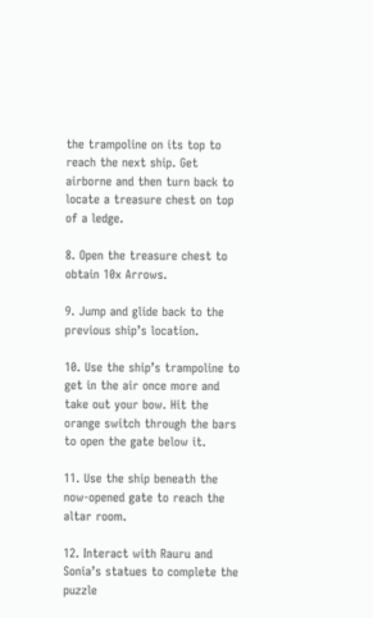the trampoline on its top to reach the next ship. Get airborne and then turn back to locate a treasure chest on top of a ledge.

8. Open the treasure chest to obtain 10x Arrows.

9. Jump and glide back to the previous ship’s location.

10. Use the ship’s trampoline to get in the air once more and take out your bow. Hit the orange switch through the bars to open the gate below it.

11. Use the ship beneath the now-opened gate to reach the altar room.

12. Interact with Rauru and Sonia’s statues to complete the puzzle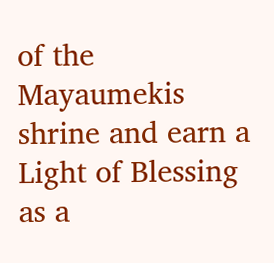of the Mayaumekis shrine and earn a Light of Blessing as a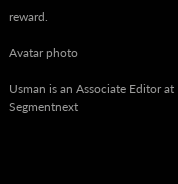reward.

Avatar photo

Usman is an Associate Editor at Segmentnext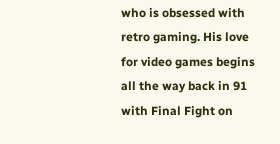who is obsessed with retro gaming. His love for video games begins all the way back in 91 with Final Fight on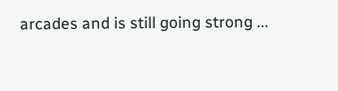arcades and is still going strong ...